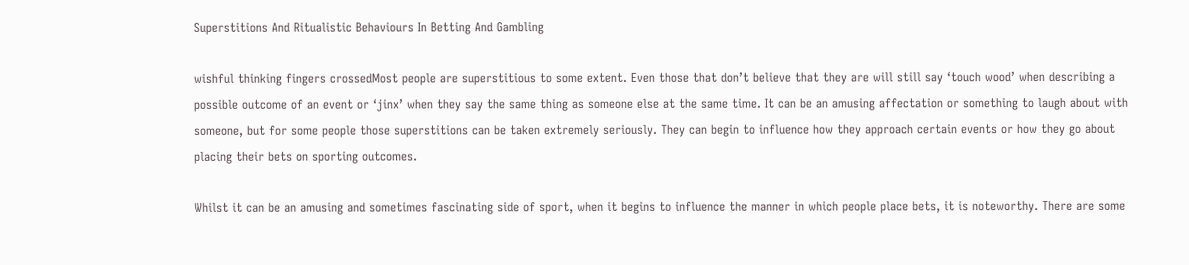Superstitions And Ritualistic Behaviours In Betting And Gambling

wishful thinking fingers crossedMost people are superstitious to some extent. Even those that don’t believe that they are will still say ‘touch wood’ when describing a possible outcome of an event or ‘jinx’ when they say the same thing as someone else at the same time. It can be an amusing affectation or something to laugh about with someone, but for some people those superstitions can be taken extremely seriously. They can begin to influence how they approach certain events or how they go about placing their bets on sporting outcomes.

Whilst it can be an amusing and sometimes fascinating side of sport, when it begins to influence the manner in which people place bets, it is noteworthy. There are some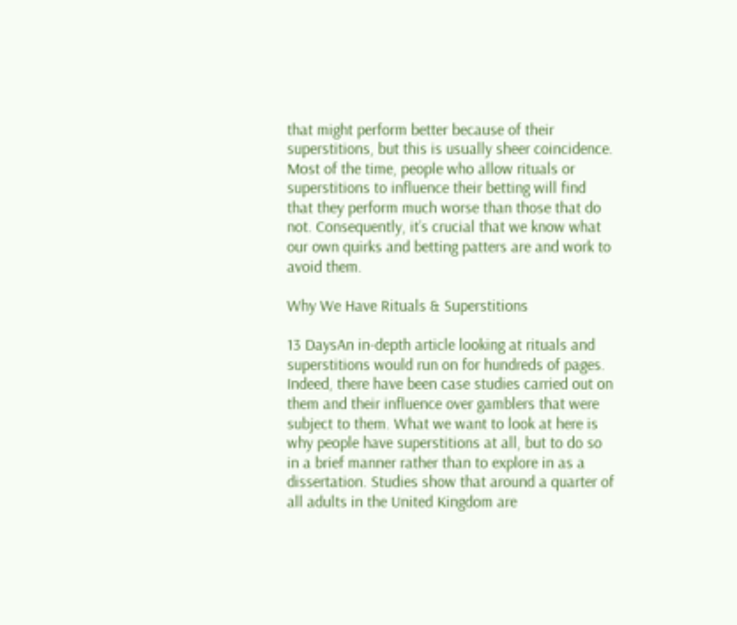that might perform better because of their superstitions, but this is usually sheer coincidence. Most of the time, people who allow rituals or superstitions to influence their betting will find that they perform much worse than those that do not. Consequently, it’s crucial that we know what our own quirks and betting patters are and work to avoid them.

Why We Have Rituals & Superstitions

13 DaysAn in-depth article looking at rituals and superstitions would run on for hundreds of pages. Indeed, there have been case studies carried out on them and their influence over gamblers that were subject to them. What we want to look at here is why people have superstitions at all, but to do so in a brief manner rather than to explore in as a dissertation. Studies show that around a quarter of all adults in the United Kingdom are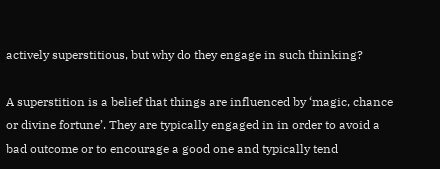actively superstitious, but why do they engage in such thinking?

A superstition is a belief that things are influenced by ‘magic, chance or divine fortune’. They are typically engaged in in order to avoid a bad outcome or to encourage a good one and typically tend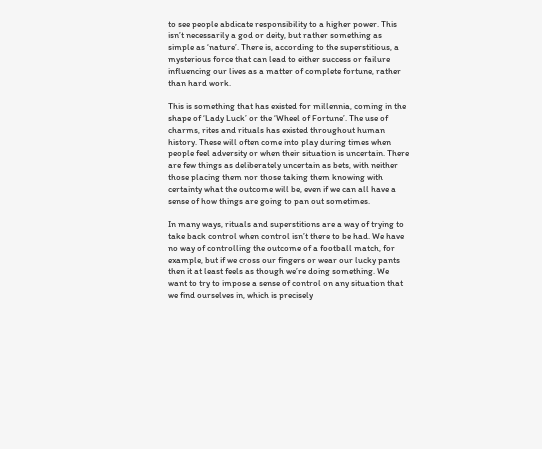to see people abdicate responsibility to a higher power. This isn’t necessarily a god or deity, but rather something as simple as ‘nature’. There is, according to the superstitious, a mysterious force that can lead to either success or failure influencing our lives as a matter of complete fortune, rather than hard work.

This is something that has existed for millennia, coming in the shape of ‘Lady Luck’ or the ‘Wheel of Fortune’. The use of charms, rites and rituals has existed throughout human history. These will often come into play during times when people feel adversity or when their situation is uncertain. There are few things as deliberately uncertain as bets, with neither those placing them nor those taking them knowing with certainty what the outcome will be, even if we can all have a sense of how things are going to pan out sometimes.

In many ways, rituals and superstitions are a way of trying to take back control when control isn’t there to be had. We have no way of controlling the outcome of a football match, for example, but if we cross our fingers or wear our lucky pants then it at least feels as though we’re doing something. We want to try to impose a sense of control on any situation that we find ourselves in, which is precisely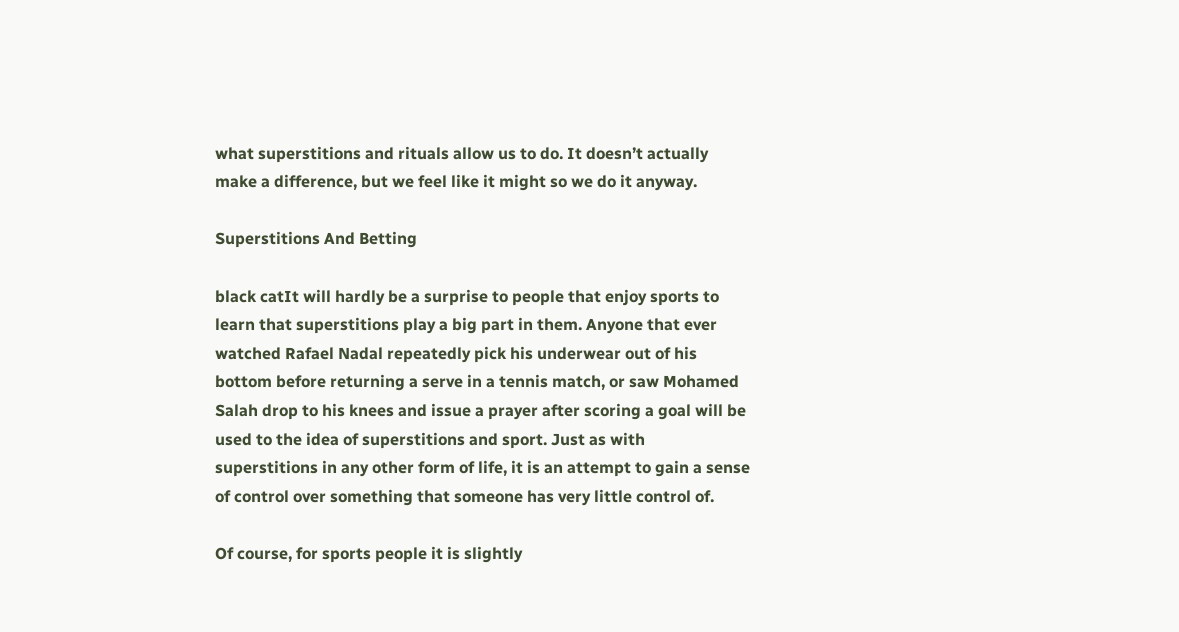what superstitions and rituals allow us to do. It doesn’t actually make a difference, but we feel like it might so we do it anyway.

Superstitions And Betting

black catIt will hardly be a surprise to people that enjoy sports to learn that superstitions play a big part in them. Anyone that ever watched Rafael Nadal repeatedly pick his underwear out of his bottom before returning a serve in a tennis match, or saw Mohamed Salah drop to his knees and issue a prayer after scoring a goal will be used to the idea of superstitions and sport. Just as with superstitions in any other form of life, it is an attempt to gain a sense of control over something that someone has very little control of.

Of course, for sports people it is slightly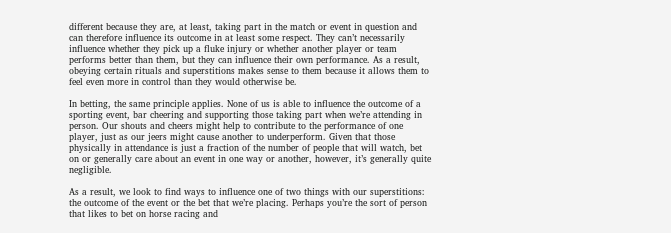different because they are, at least, taking part in the match or event in question and can therefore influence its outcome in at least some respect. They can’t necessarily influence whether they pick up a fluke injury or whether another player or team performs better than them, but they can influence their own performance. As a result, obeying certain rituals and superstitions makes sense to them because it allows them to feel even more in control than they would otherwise be.

In betting, the same principle applies. None of us is able to influence the outcome of a sporting event, bar cheering and supporting those taking part when we’re attending in person. Our shouts and cheers might help to contribute to the performance of one player, just as our jeers might cause another to underperform. Given that those physically in attendance is just a fraction of the number of people that will watch, bet on or generally care about an event in one way or another, however, it’s generally quite negligible.

As a result, we look to find ways to influence one of two things with our superstitions: the outcome of the event or the bet that we’re placing. Perhaps you’re the sort of person that likes to bet on horse racing and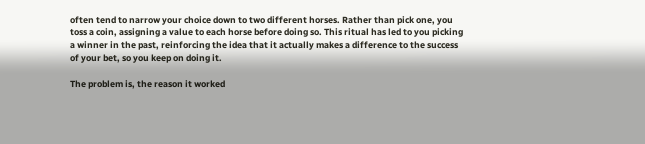often tend to narrow your choice down to two different horses. Rather than pick one, you toss a coin, assigning a value to each horse before doing so. This ritual has led to you picking a winner in the past, reinforcing the idea that it actually makes a difference to the success of your bet, so you keep on doing it.

The problem is, the reason it worked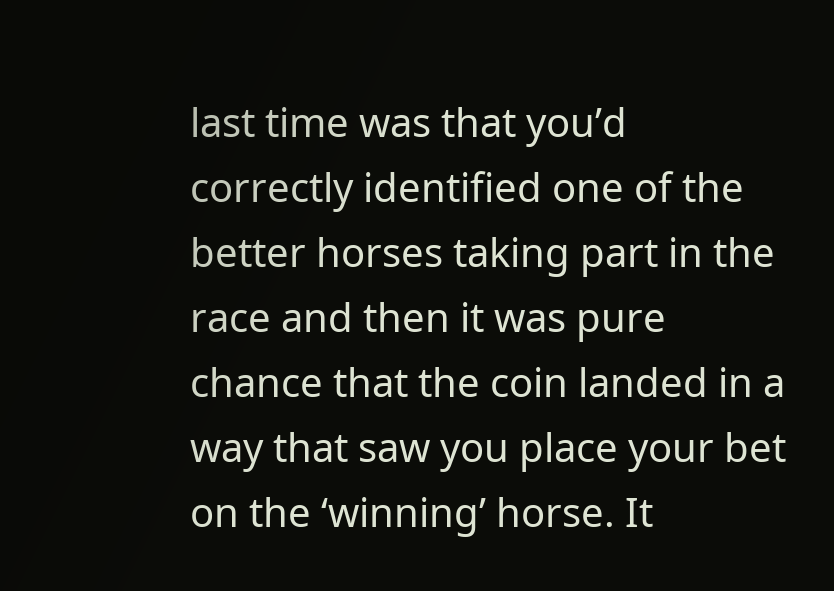last time was that you’d correctly identified one of the better horses taking part in the race and then it was pure chance that the coin landed in a way that saw you place your bet on the ‘winning’ horse. It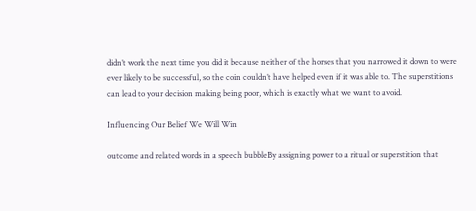didn’t work the next time you did it because neither of the horses that you narrowed it down to were ever likely to be successful, so the coin couldn’t have helped even if it was able to. The superstitions can lead to your decision making being poor, which is exactly what we want to avoid.

Influencing Our Belief We Will Win

outcome and related words in a speech bubbleBy assigning power to a ritual or superstition that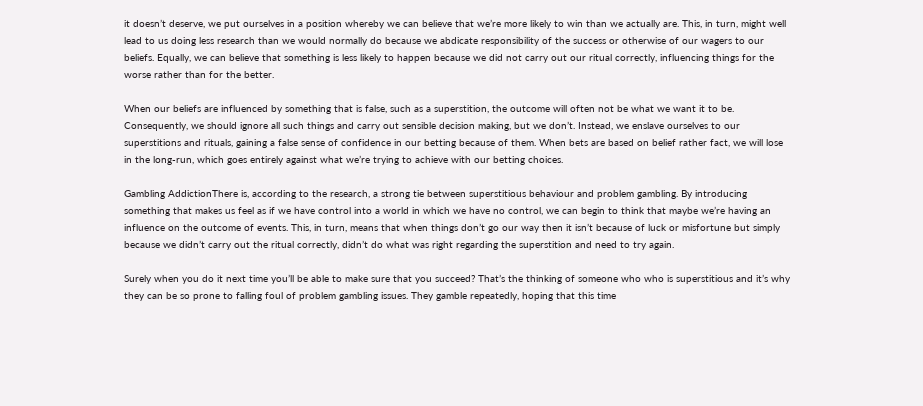it doesn’t deserve, we put ourselves in a position whereby we can believe that we’re more likely to win than we actually are. This, in turn, might well lead to us doing less research than we would normally do because we abdicate responsibility of the success or otherwise of our wagers to our beliefs. Equally, we can believe that something is less likely to happen because we did not carry out our ritual correctly, influencing things for the worse rather than for the better.

When our beliefs are influenced by something that is false, such as a superstition, the outcome will often not be what we want it to be. Consequently, we should ignore all such things and carry out sensible decision making, but we don’t. Instead, we enslave ourselves to our superstitions and rituals, gaining a false sense of confidence in our betting because of them. When bets are based on belief rather fact, we will lose in the long-run, which goes entirely against what we’re trying to achieve with our betting choices.

Gambling AddictionThere is, according to the research, a strong tie between superstitious behaviour and problem gambling. By introducing something that makes us feel as if we have control into a world in which we have no control, we can begin to think that maybe we’re having an influence on the outcome of events. This, in turn, means that when things don’t go our way then it isn’t because of luck or misfortune but simply because we didn’t carry out the ritual correctly, didn’t do what was right regarding the superstition and need to try again.

Surely when you do it next time you’ll be able to make sure that you succeed? That’s the thinking of someone who who is superstitious and it’s why they can be so prone to falling foul of problem gambling issues. They gamble repeatedly, hoping that this time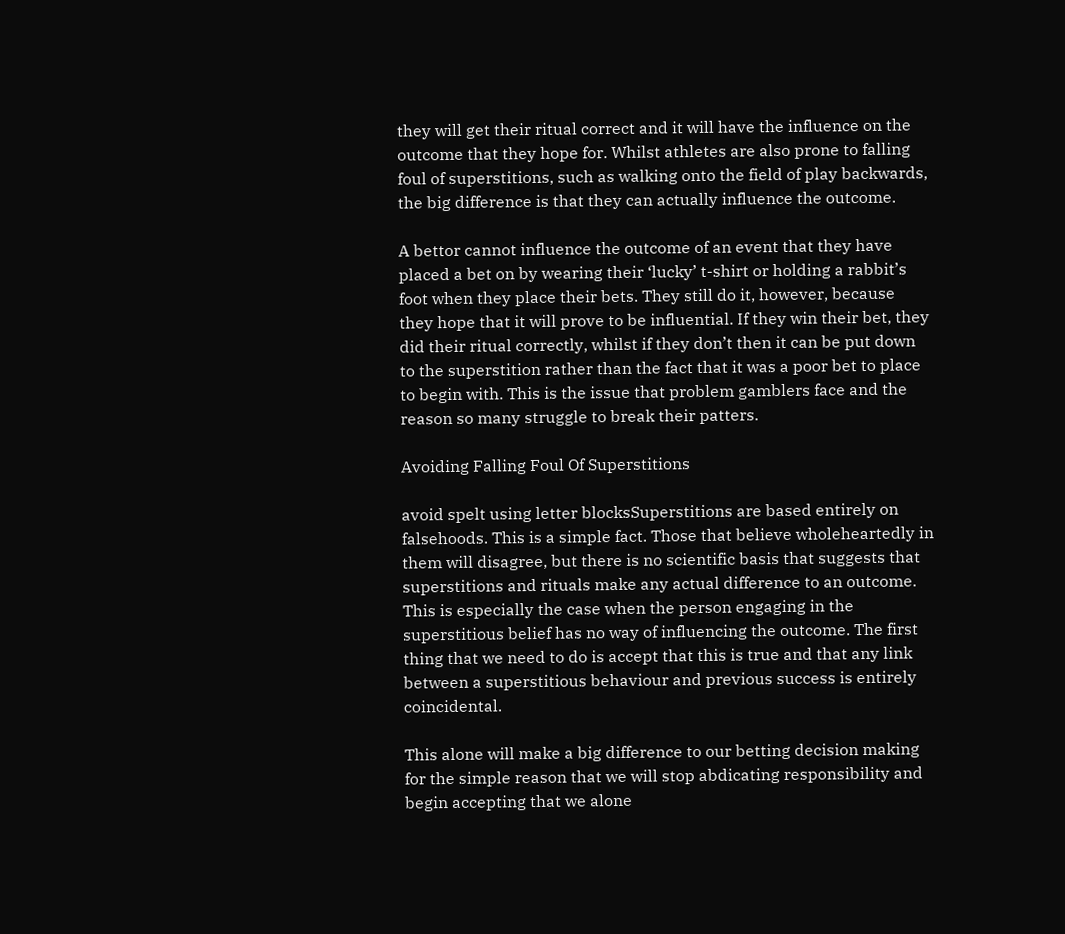they will get their ritual correct and it will have the influence on the outcome that they hope for. Whilst athletes are also prone to falling foul of superstitions, such as walking onto the field of play backwards, the big difference is that they can actually influence the outcome.

A bettor cannot influence the outcome of an event that they have placed a bet on by wearing their ‘lucky’ t-shirt or holding a rabbit’s foot when they place their bets. They still do it, however, because they hope that it will prove to be influential. If they win their bet, they did their ritual correctly, whilst if they don’t then it can be put down to the superstition rather than the fact that it was a poor bet to place to begin with. This is the issue that problem gamblers face and the reason so many struggle to break their patters.

Avoiding Falling Foul Of Superstitions

avoid spelt using letter blocksSuperstitions are based entirely on falsehoods. This is a simple fact. Those that believe wholeheartedly in them will disagree, but there is no scientific basis that suggests that superstitions and rituals make any actual difference to an outcome. This is especially the case when the person engaging in the superstitious belief has no way of influencing the outcome. The first thing that we need to do is accept that this is true and that any link between a superstitious behaviour and previous success is entirely coincidental.

This alone will make a big difference to our betting decision making for the simple reason that we will stop abdicating responsibility and begin accepting that we alone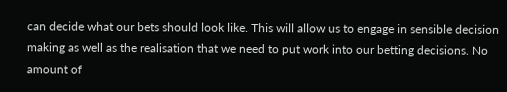can decide what our bets should look like. This will allow us to engage in sensible decision making as well as the realisation that we need to put work into our betting decisions. No amount of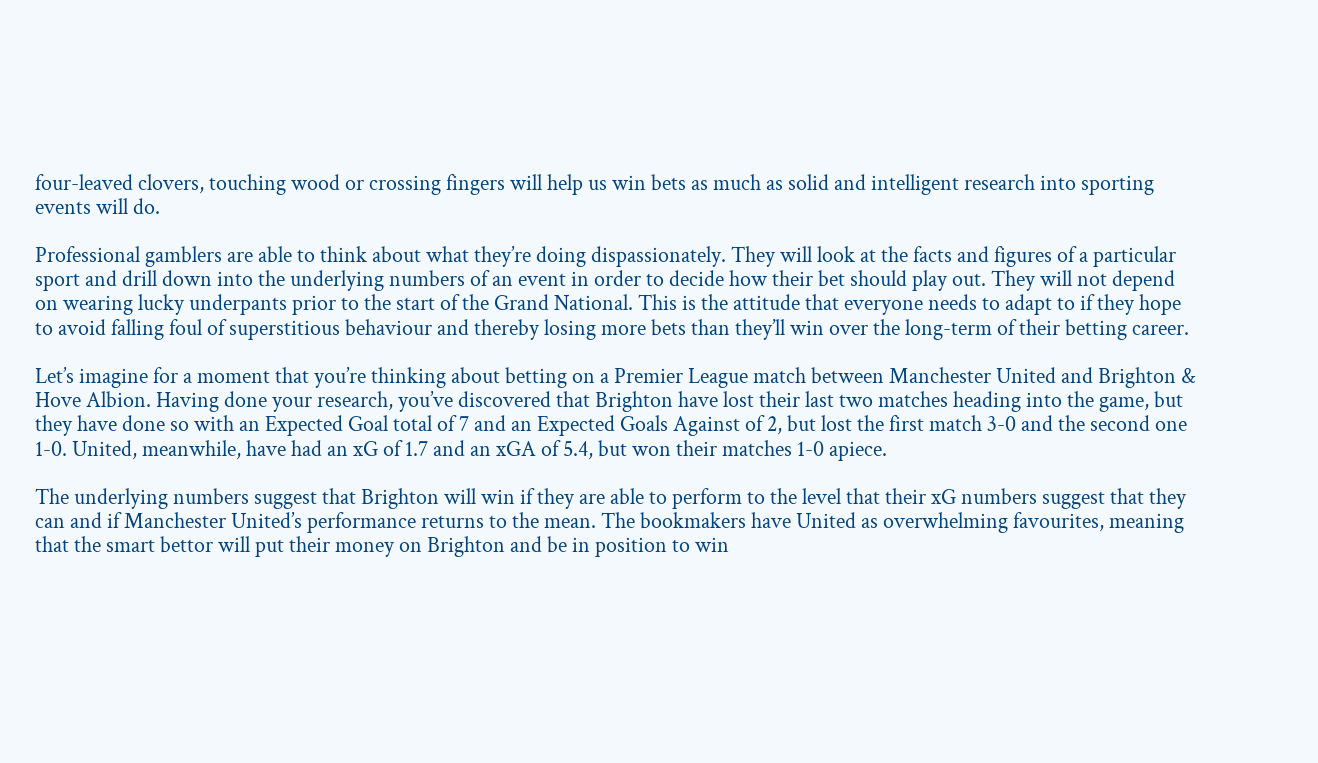four-leaved clovers, touching wood or crossing fingers will help us win bets as much as solid and intelligent research into sporting events will do.

Professional gamblers are able to think about what they’re doing dispassionately. They will look at the facts and figures of a particular sport and drill down into the underlying numbers of an event in order to decide how their bet should play out. They will not depend on wearing lucky underpants prior to the start of the Grand National. This is the attitude that everyone needs to adapt to if they hope to avoid falling foul of superstitious behaviour and thereby losing more bets than they’ll win over the long-term of their betting career.

Let’s imagine for a moment that you’re thinking about betting on a Premier League match between Manchester United and Brighton & Hove Albion. Having done your research, you’ve discovered that Brighton have lost their last two matches heading into the game, but they have done so with an Expected Goal total of 7 and an Expected Goals Against of 2, but lost the first match 3-0 and the second one 1-0. United, meanwhile, have had an xG of 1.7 and an xGA of 5.4, but won their matches 1-0 apiece.

The underlying numbers suggest that Brighton will win if they are able to perform to the level that their xG numbers suggest that they can and if Manchester United’s performance returns to the mean. The bookmakers have United as overwhelming favourites, meaning that the smart bettor will put their money on Brighton and be in position to win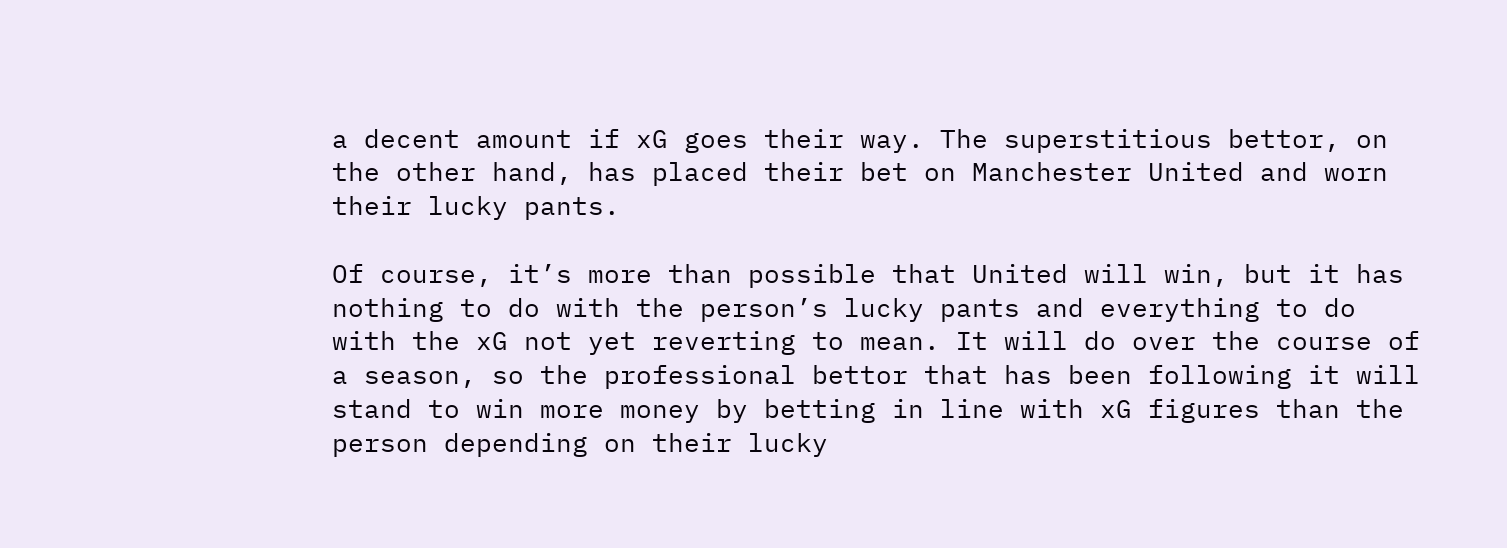a decent amount if xG goes their way. The superstitious bettor, on the other hand, has placed their bet on Manchester United and worn their lucky pants.

Of course, it’s more than possible that United will win, but it has nothing to do with the person’s lucky pants and everything to do with the xG not yet reverting to mean. It will do over the course of a season, so the professional bettor that has been following it will stand to win more money by betting in line with xG figures than the person depending on their lucky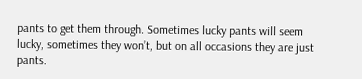pants to get them through. Sometimes lucky pants will seem lucky, sometimes they won’t, but on all occasions they are just pants.